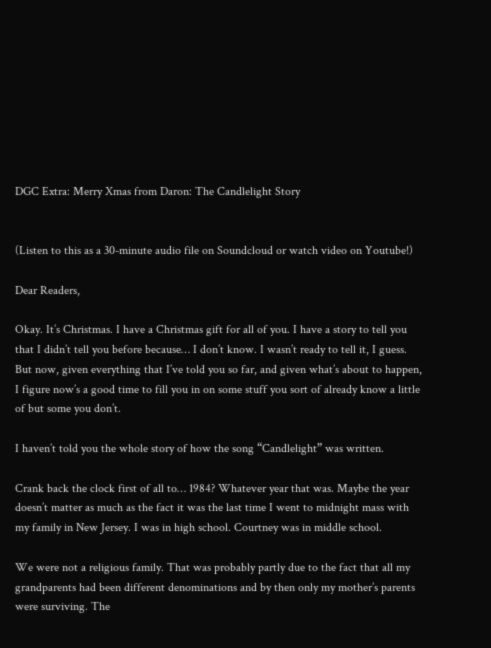DGC Extra: Merry Xmas from Daron: The Candlelight Story


(Listen to this as a 30-minute audio file on Soundcloud or watch video on Youtube!)

Dear Readers,

Okay. It’s Christmas. I have a Christmas gift for all of you. I have a story to tell you that I didn’t tell you before because… I don’t know. I wasn’t ready to tell it, I guess. But now, given everything that I’ve told you so far, and given what’s about to happen, I figure now’s a good time to fill you in on some stuff you sort of already know a little of but some you don’t.

I haven’t told you the whole story of how the song “Candlelight” was written.

Crank back the clock first of all to… 1984? Whatever year that was. Maybe the year doesn’t matter as much as the fact it was the last time I went to midnight mass with my family in New Jersey. I was in high school. Courtney was in middle school.

We were not a religious family. That was probably partly due to the fact that all my grandparents had been different denominations and by then only my mother’s parents were surviving. The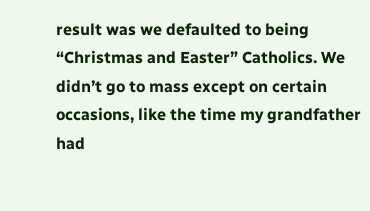result was we defaulted to being “Christmas and Easter” Catholics. We didn’t go to mass except on certain occasions, like the time my grandfather had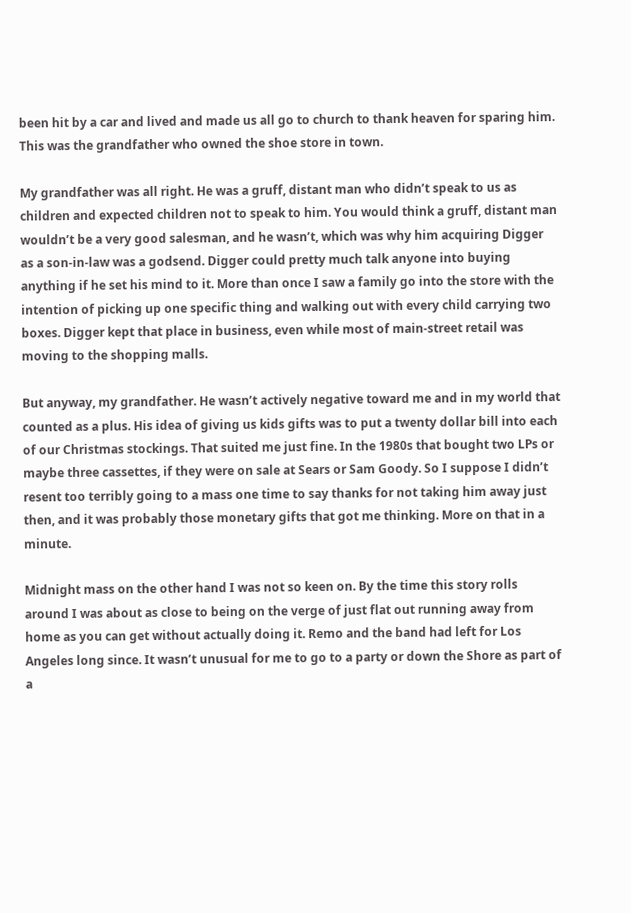been hit by a car and lived and made us all go to church to thank heaven for sparing him. This was the grandfather who owned the shoe store in town.

My grandfather was all right. He was a gruff, distant man who didn’t speak to us as children and expected children not to speak to him. You would think a gruff, distant man wouldn’t be a very good salesman, and he wasn’t, which was why him acquiring Digger as a son-in-law was a godsend. Digger could pretty much talk anyone into buying anything if he set his mind to it. More than once I saw a family go into the store with the intention of picking up one specific thing and walking out with every child carrying two boxes. Digger kept that place in business, even while most of main-street retail was moving to the shopping malls.

But anyway, my grandfather. He wasn’t actively negative toward me and in my world that counted as a plus. His idea of giving us kids gifts was to put a twenty dollar bill into each of our Christmas stockings. That suited me just fine. In the 1980s that bought two LPs or maybe three cassettes, if they were on sale at Sears or Sam Goody. So I suppose I didn’t resent too terribly going to a mass one time to say thanks for not taking him away just then, and it was probably those monetary gifts that got me thinking. More on that in a minute.

Midnight mass on the other hand I was not so keen on. By the time this story rolls around I was about as close to being on the verge of just flat out running away from home as you can get without actually doing it. Remo and the band had left for Los Angeles long since. It wasn’t unusual for me to go to a party or down the Shore as part of a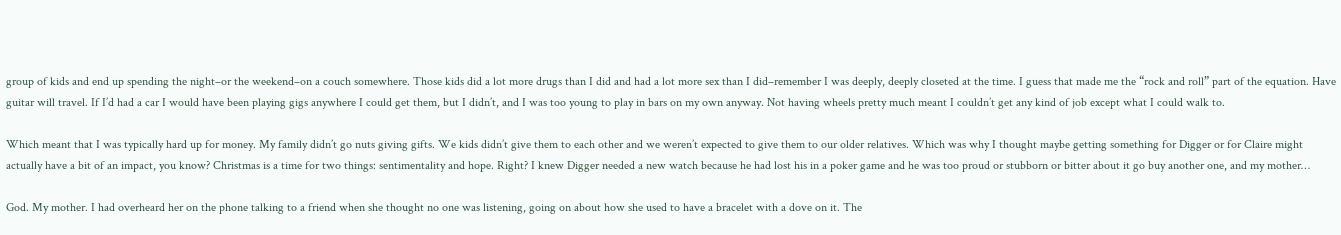group of kids and end up spending the night–or the weekend–on a couch somewhere. Those kids did a lot more drugs than I did and had a lot more sex than I did–remember I was deeply, deeply closeted at the time. I guess that made me the “rock and roll” part of the equation. Have guitar will travel. If I’d had a car I would have been playing gigs anywhere I could get them, but I didn’t, and I was too young to play in bars on my own anyway. Not having wheels pretty much meant I couldn’t get any kind of job except what I could walk to.

Which meant that I was typically hard up for money. My family didn’t go nuts giving gifts. We kids didn’t give them to each other and we weren’t expected to give them to our older relatives. Which was why I thought maybe getting something for Digger or for Claire might actually have a bit of an impact, you know? Christmas is a time for two things: sentimentality and hope. Right? I knew Digger needed a new watch because he had lost his in a poker game and he was too proud or stubborn or bitter about it go buy another one, and my mother…

God. My mother. I had overheard her on the phone talking to a friend when she thought no one was listening, going on about how she used to have a bracelet with a dove on it. The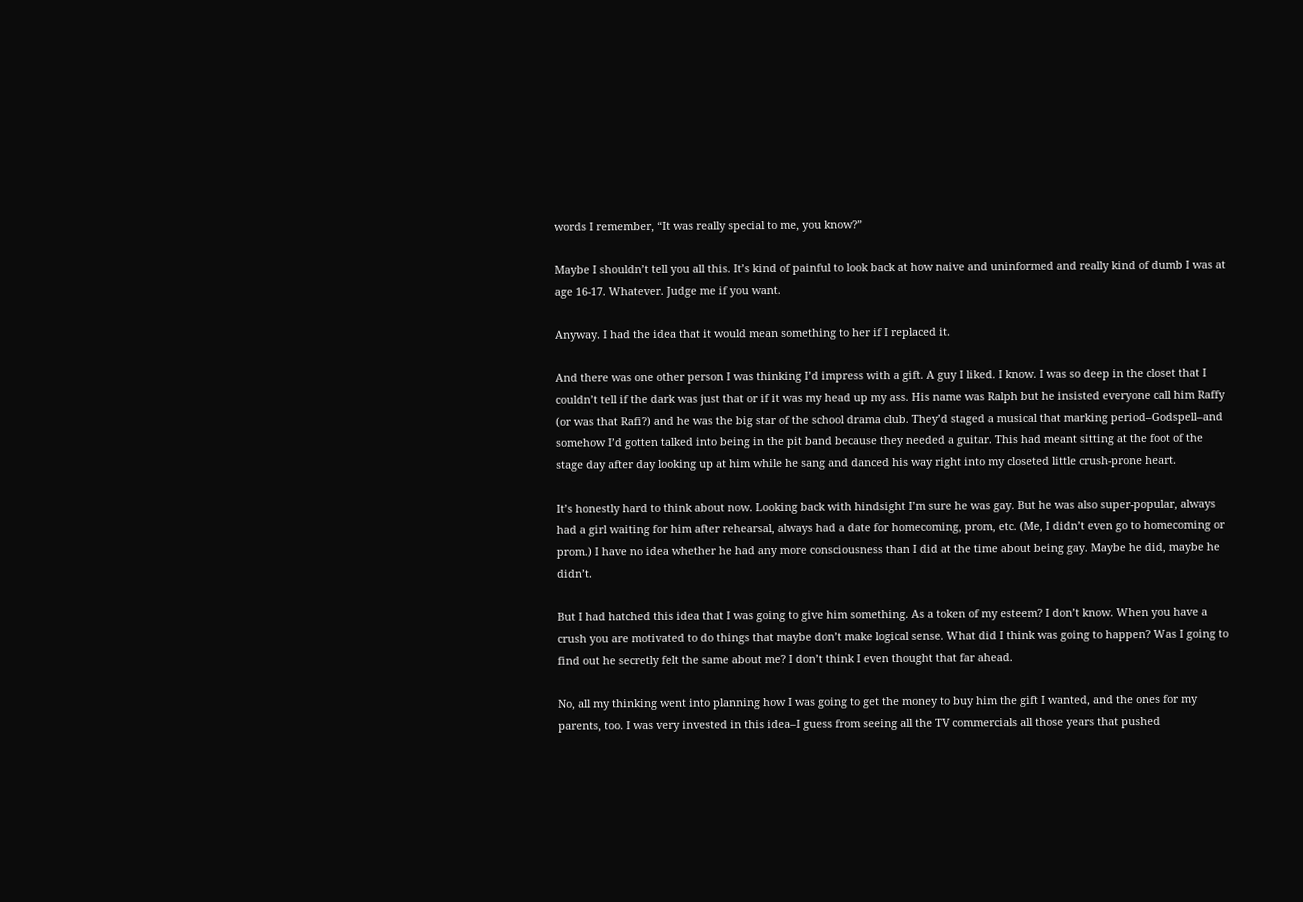words I remember, “It was really special to me, you know?”

Maybe I shouldn’t tell you all this. It’s kind of painful to look back at how naive and uninformed and really kind of dumb I was at age 16-17. Whatever. Judge me if you want.

Anyway. I had the idea that it would mean something to her if I replaced it.

And there was one other person I was thinking I’d impress with a gift. A guy I liked. I know. I was so deep in the closet that I couldn’t tell if the dark was just that or if it was my head up my ass. His name was Ralph but he insisted everyone call him Raffy (or was that Rafi?) and he was the big star of the school drama club. They’d staged a musical that marking period–Godspell–and somehow I’d gotten talked into being in the pit band because they needed a guitar. This had meant sitting at the foot of the stage day after day looking up at him while he sang and danced his way right into my closeted little crush-prone heart.

It’s honestly hard to think about now. Looking back with hindsight I’m sure he was gay. But he was also super-popular, always had a girl waiting for him after rehearsal, always had a date for homecoming, prom, etc. (Me, I didn’t even go to homecoming or prom.) I have no idea whether he had any more consciousness than I did at the time about being gay. Maybe he did, maybe he didn’t.

But I had hatched this idea that I was going to give him something. As a token of my esteem? I don’t know. When you have a crush you are motivated to do things that maybe don’t make logical sense. What did I think was going to happen? Was I going to find out he secretly felt the same about me? I don’t think I even thought that far ahead.

No, all my thinking went into planning how I was going to get the money to buy him the gift I wanted, and the ones for my parents, too. I was very invested in this idea–I guess from seeing all the TV commercials all those years that pushed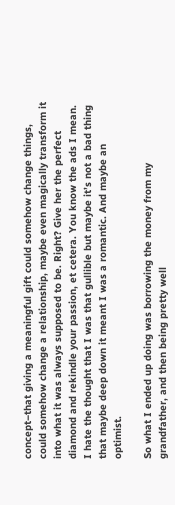concept–that giving a meaningful gift could somehow change things, could somehow change a relationship, maybe even magically transform it into what it was always supposed to be. Right? Give her the perfect diamond and rekindle your passion, et cetera. You know the ads I mean. I hate the thought that I was that gullible but maybe it’s not a bad thing that maybe deep down it meant I was a romantic. And maybe an optimist.

So what I ended up doing was borrowing the money from my grandfather, and then being pretty well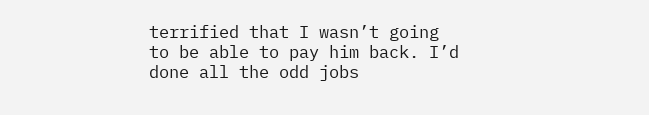terrified that I wasn’t going to be able to pay him back. I’d done all the odd jobs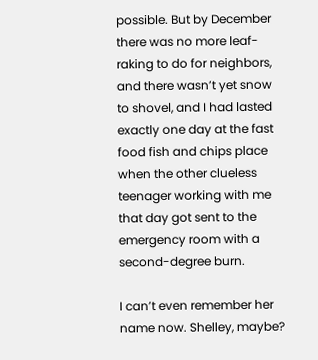possible. But by December there was no more leaf-raking to do for neighbors, and there wasn’t yet snow to shovel, and I had lasted exactly one day at the fast food fish and chips place when the other clueless teenager working with me that day got sent to the emergency room with a second-degree burn.

I can’t even remember her name now. Shelley, maybe?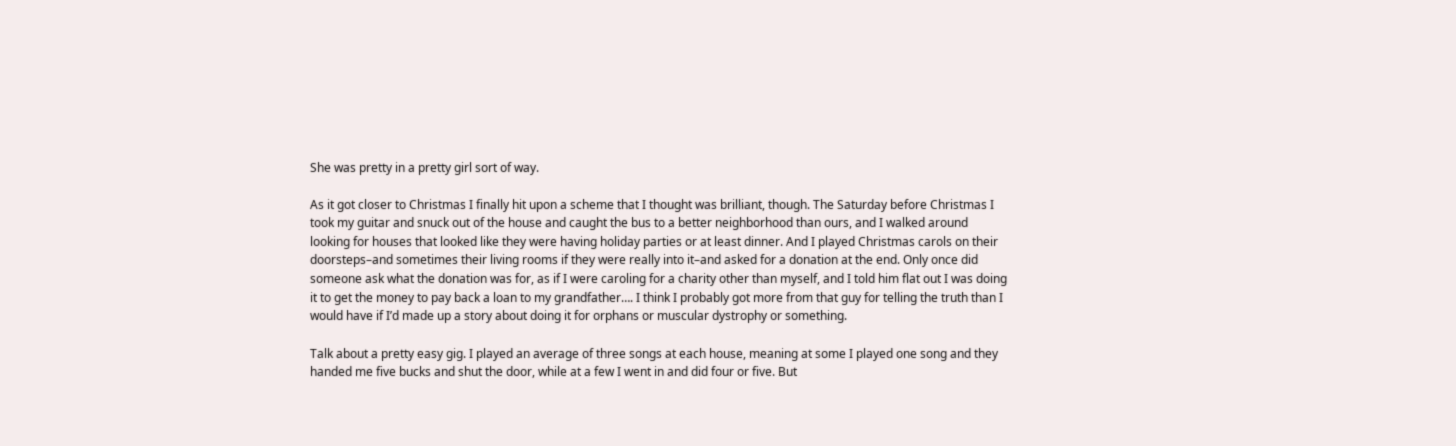She was pretty in a pretty girl sort of way.

As it got closer to Christmas I finally hit upon a scheme that I thought was brilliant, though. The Saturday before Christmas I took my guitar and snuck out of the house and caught the bus to a better neighborhood than ours, and I walked around looking for houses that looked like they were having holiday parties or at least dinner. And I played Christmas carols on their doorsteps–and sometimes their living rooms if they were really into it–and asked for a donation at the end. Only once did someone ask what the donation was for, as if I were caroling for a charity other than myself, and I told him flat out I was doing it to get the money to pay back a loan to my grandfather…. I think I probably got more from that guy for telling the truth than I would have if I’d made up a story about doing it for orphans or muscular dystrophy or something.

Talk about a pretty easy gig. I played an average of three songs at each house, meaning at some I played one song and they handed me five bucks and shut the door, while at a few I went in and did four or five. But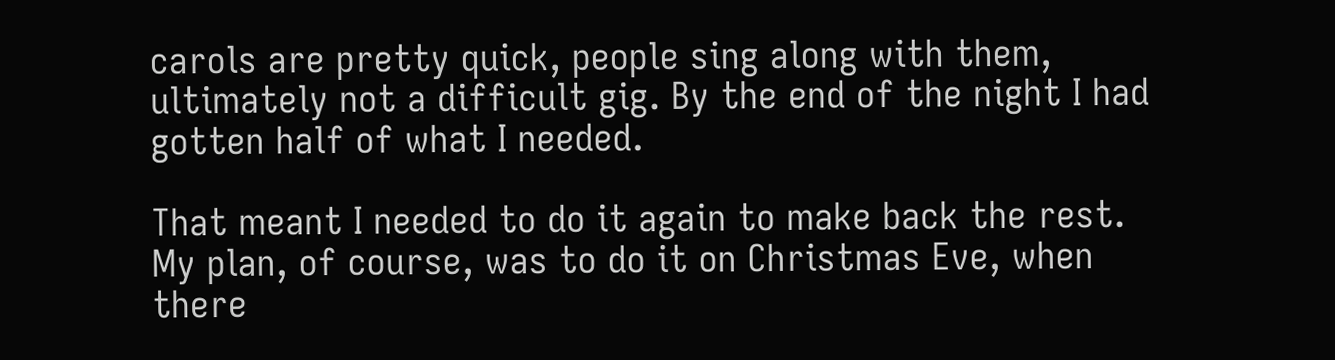carols are pretty quick, people sing along with them, ultimately not a difficult gig. By the end of the night I had gotten half of what I needed.

That meant I needed to do it again to make back the rest. My plan, of course, was to do it on Christmas Eve, when there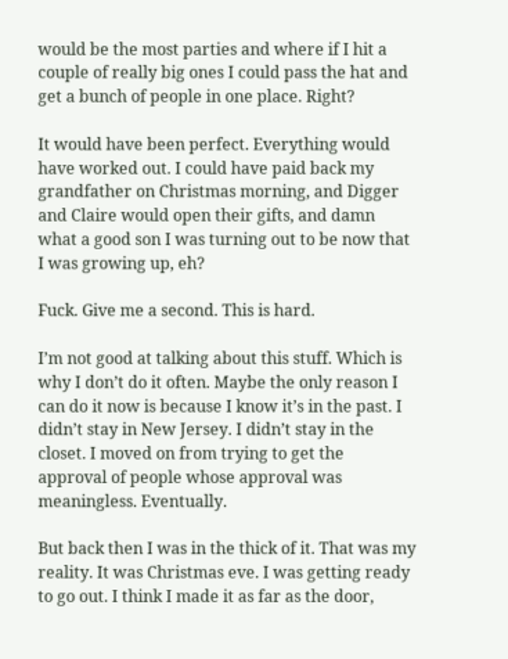would be the most parties and where if I hit a couple of really big ones I could pass the hat and get a bunch of people in one place. Right?

It would have been perfect. Everything would have worked out. I could have paid back my grandfather on Christmas morning, and Digger and Claire would open their gifts, and damn what a good son I was turning out to be now that I was growing up, eh?

Fuck. Give me a second. This is hard.

I’m not good at talking about this stuff. Which is why I don’t do it often. Maybe the only reason I can do it now is because I know it’s in the past. I didn’t stay in New Jersey. I didn’t stay in the closet. I moved on from trying to get the approval of people whose approval was meaningless. Eventually.

But back then I was in the thick of it. That was my reality. It was Christmas eve. I was getting ready to go out. I think I made it as far as the door,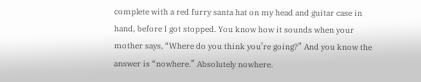complete with a red furry santa hat on my head and guitar case in hand, before I got stopped. You know how it sounds when your mother says, “Where do you think you’re going?” And you know the answer is “nowhere.” Absolutely nowhere.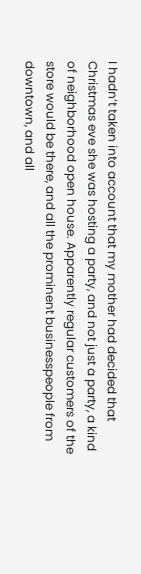I hadn’t taken into account that my mother had decided that Christmas eve she was hosting a party, and not just a party, a kind of neighborhood open house. Apparently regular customers of the store would be there, and all the prominent businesspeople from downtown, and all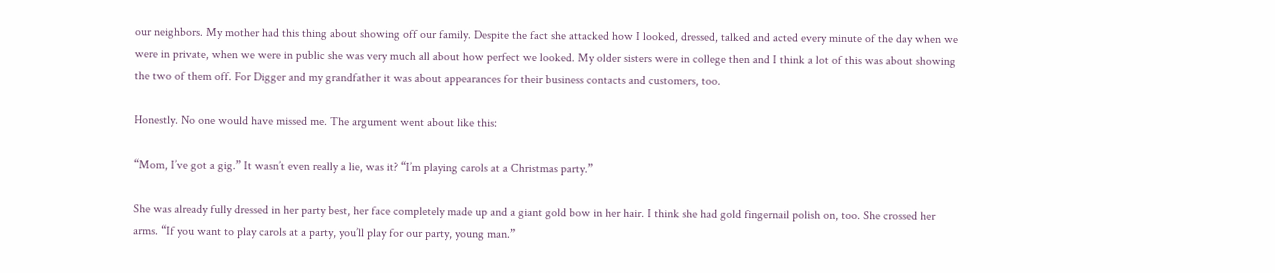our neighbors. My mother had this thing about showing off our family. Despite the fact she attacked how I looked, dressed, talked and acted every minute of the day when we were in private, when we were in public she was very much all about how perfect we looked. My older sisters were in college then and I think a lot of this was about showing the two of them off. For Digger and my grandfather it was about appearances for their business contacts and customers, too.

Honestly. No one would have missed me. The argument went about like this:

“Mom, I’ve got a gig.” It wasn’t even really a lie, was it? “I’m playing carols at a Christmas party.”

She was already fully dressed in her party best, her face completely made up and a giant gold bow in her hair. I think she had gold fingernail polish on, too. She crossed her arms. “If you want to play carols at a party, you’ll play for our party, young man.”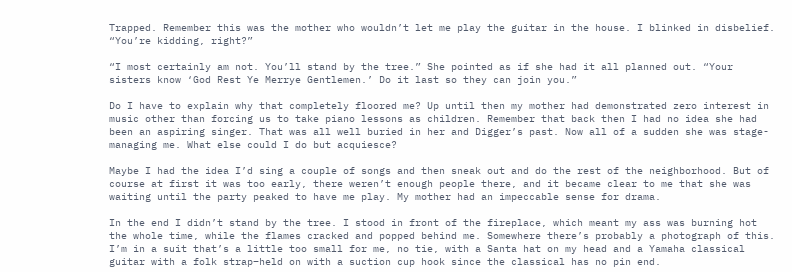Trapped. Remember this was the mother who wouldn’t let me play the guitar in the house. I blinked in disbelief. “You’re kidding, right?”

“I most certainly am not. You’ll stand by the tree.” She pointed as if she had it all planned out. “Your sisters know ‘God Rest Ye Merrye Gentlemen.’ Do it last so they can join you.”

Do I have to explain why that completely floored me? Up until then my mother had demonstrated zero interest in music other than forcing us to take piano lessons as children. Remember that back then I had no idea she had been an aspiring singer. That was all well buried in her and Digger’s past. Now all of a sudden she was stage-managing me. What else could I do but acquiesce?

Maybe I had the idea I’d sing a couple of songs and then sneak out and do the rest of the neighborhood. But of course at first it was too early, there weren’t enough people there, and it became clear to me that she was waiting until the party peaked to have me play. My mother had an impeccable sense for drama.

In the end I didn’t stand by the tree. I stood in front of the fireplace, which meant my ass was burning hot the whole time, while the flames cracked and popped behind me. Somewhere there’s probably a photograph of this. I’m in a suit that’s a little too small for me, no tie, with a Santa hat on my head and a Yamaha classical guitar with a folk strap–held on with a suction cup hook since the classical has no pin end.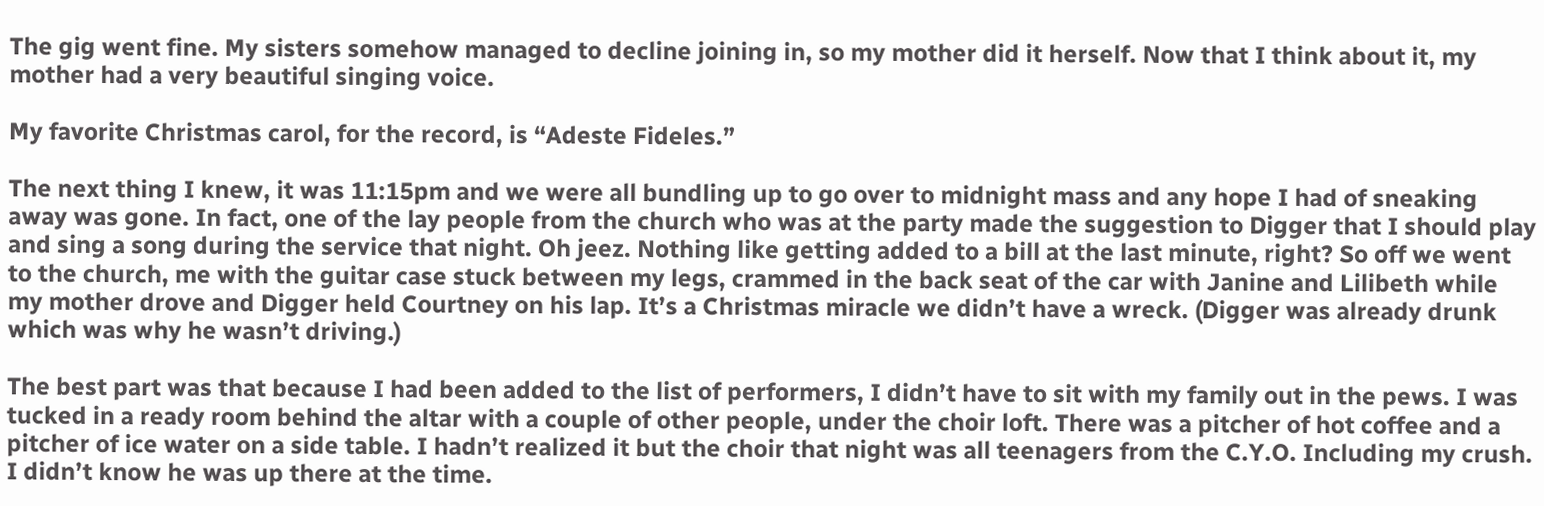The gig went fine. My sisters somehow managed to decline joining in, so my mother did it herself. Now that I think about it, my mother had a very beautiful singing voice.

My favorite Christmas carol, for the record, is “Adeste Fideles.”

The next thing I knew, it was 11:15pm and we were all bundling up to go over to midnight mass and any hope I had of sneaking away was gone. In fact, one of the lay people from the church who was at the party made the suggestion to Digger that I should play and sing a song during the service that night. Oh jeez. Nothing like getting added to a bill at the last minute, right? So off we went to the church, me with the guitar case stuck between my legs, crammed in the back seat of the car with Janine and Lilibeth while my mother drove and Digger held Courtney on his lap. It’s a Christmas miracle we didn’t have a wreck. (Digger was already drunk which was why he wasn’t driving.)

The best part was that because I had been added to the list of performers, I didn’t have to sit with my family out in the pews. I was tucked in a ready room behind the altar with a couple of other people, under the choir loft. There was a pitcher of hot coffee and a pitcher of ice water on a side table. I hadn’t realized it but the choir that night was all teenagers from the C.Y.O. Including my crush. I didn’t know he was up there at the time.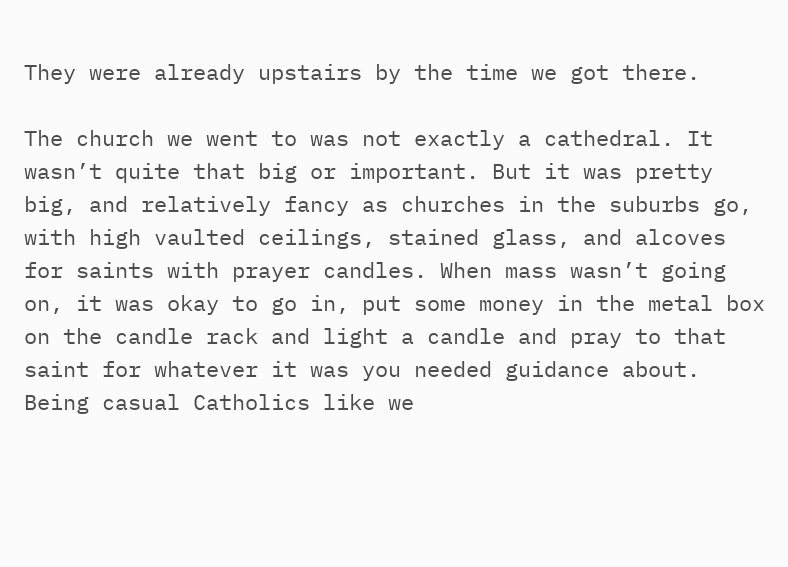They were already upstairs by the time we got there.

The church we went to was not exactly a cathedral. It wasn’t quite that big or important. But it was pretty big, and relatively fancy as churches in the suburbs go, with high vaulted ceilings, stained glass, and alcoves for saints with prayer candles. When mass wasn’t going on, it was okay to go in, put some money in the metal box on the candle rack and light a candle and pray to that saint for whatever it was you needed guidance about. Being casual Catholics like we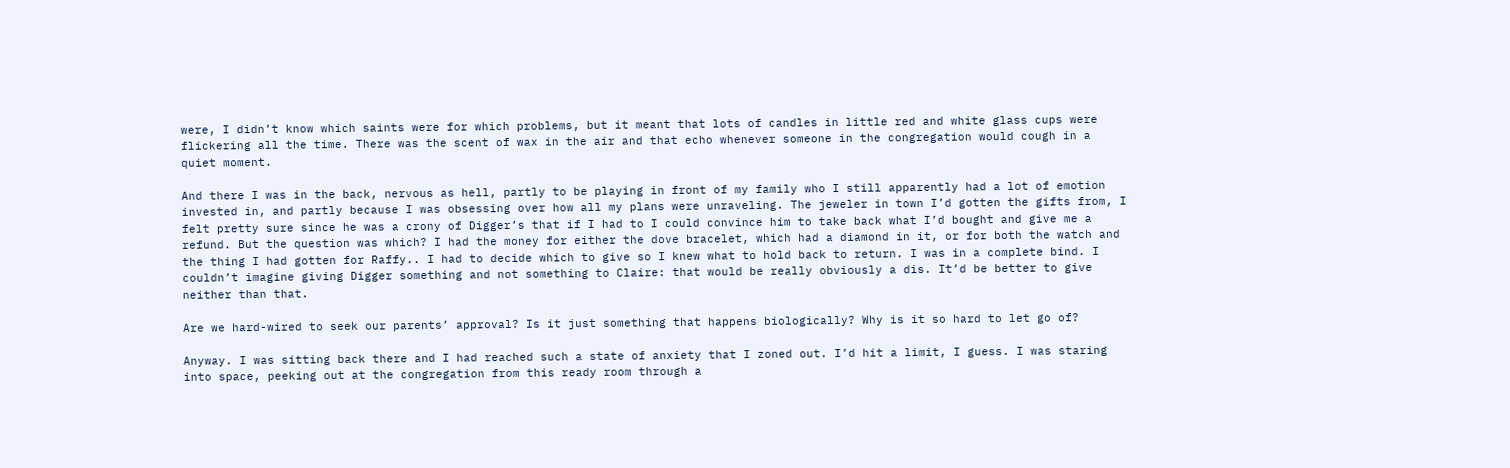were, I didn’t know which saints were for which problems, but it meant that lots of candles in little red and white glass cups were flickering all the time. There was the scent of wax in the air and that echo whenever someone in the congregation would cough in a quiet moment.

And there I was in the back, nervous as hell, partly to be playing in front of my family who I still apparently had a lot of emotion invested in, and partly because I was obsessing over how all my plans were unraveling. The jeweler in town I’d gotten the gifts from, I felt pretty sure since he was a crony of Digger’s that if I had to I could convince him to take back what I’d bought and give me a refund. But the question was which? I had the money for either the dove bracelet, which had a diamond in it, or for both the watch and the thing I had gotten for Raffy.. I had to decide which to give so I knew what to hold back to return. I was in a complete bind. I couldn’t imagine giving Digger something and not something to Claire: that would be really obviously a dis. It’d be better to give neither than that.

Are we hard-wired to seek our parents’ approval? Is it just something that happens biologically? Why is it so hard to let go of?

Anyway. I was sitting back there and I had reached such a state of anxiety that I zoned out. I’d hit a limit, I guess. I was staring into space, peeking out at the congregation from this ready room through a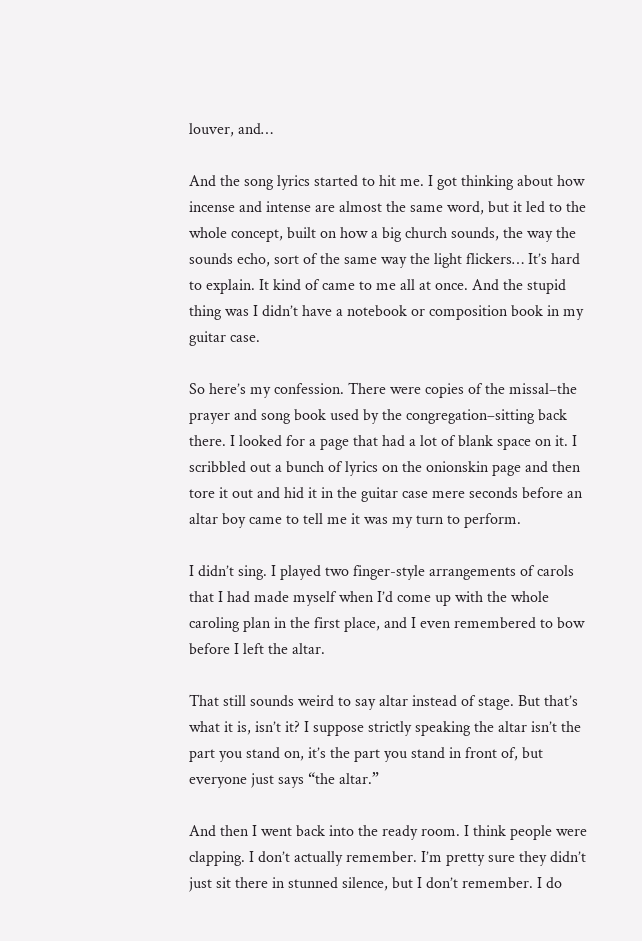louver, and…

And the song lyrics started to hit me. I got thinking about how incense and intense are almost the same word, but it led to the whole concept, built on how a big church sounds, the way the sounds echo, sort of the same way the light flickers… It’s hard to explain. It kind of came to me all at once. And the stupid thing was I didn’t have a notebook or composition book in my guitar case.

So here’s my confession. There were copies of the missal–the prayer and song book used by the congregation–sitting back there. I looked for a page that had a lot of blank space on it. I scribbled out a bunch of lyrics on the onionskin page and then tore it out and hid it in the guitar case mere seconds before an altar boy came to tell me it was my turn to perform.

I didn’t sing. I played two finger-style arrangements of carols that I had made myself when I’d come up with the whole caroling plan in the first place, and I even remembered to bow before I left the altar.

That still sounds weird to say altar instead of stage. But that’s what it is, isn’t it? I suppose strictly speaking the altar isn’t the part you stand on, it’s the part you stand in front of, but everyone just says “the altar.”

And then I went back into the ready room. I think people were clapping. I don’t actually remember. I’m pretty sure they didn’t just sit there in stunned silence, but I don’t remember. I do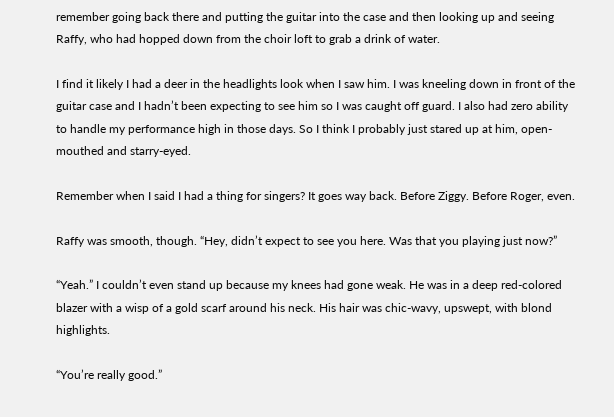remember going back there and putting the guitar into the case and then looking up and seeing Raffy, who had hopped down from the choir loft to grab a drink of water.

I find it likely I had a deer in the headlights look when I saw him. I was kneeling down in front of the guitar case and I hadn’t been expecting to see him so I was caught off guard. I also had zero ability to handle my performance high in those days. So I think I probably just stared up at him, open-mouthed and starry-eyed.

Remember when I said I had a thing for singers? It goes way back. Before Ziggy. Before Roger, even.

Raffy was smooth, though. “Hey, didn’t expect to see you here. Was that you playing just now?”

“Yeah.” I couldn’t even stand up because my knees had gone weak. He was in a deep red-colored blazer with a wisp of a gold scarf around his neck. His hair was chic-wavy, upswept, with blond highlights.

“You’re really good.”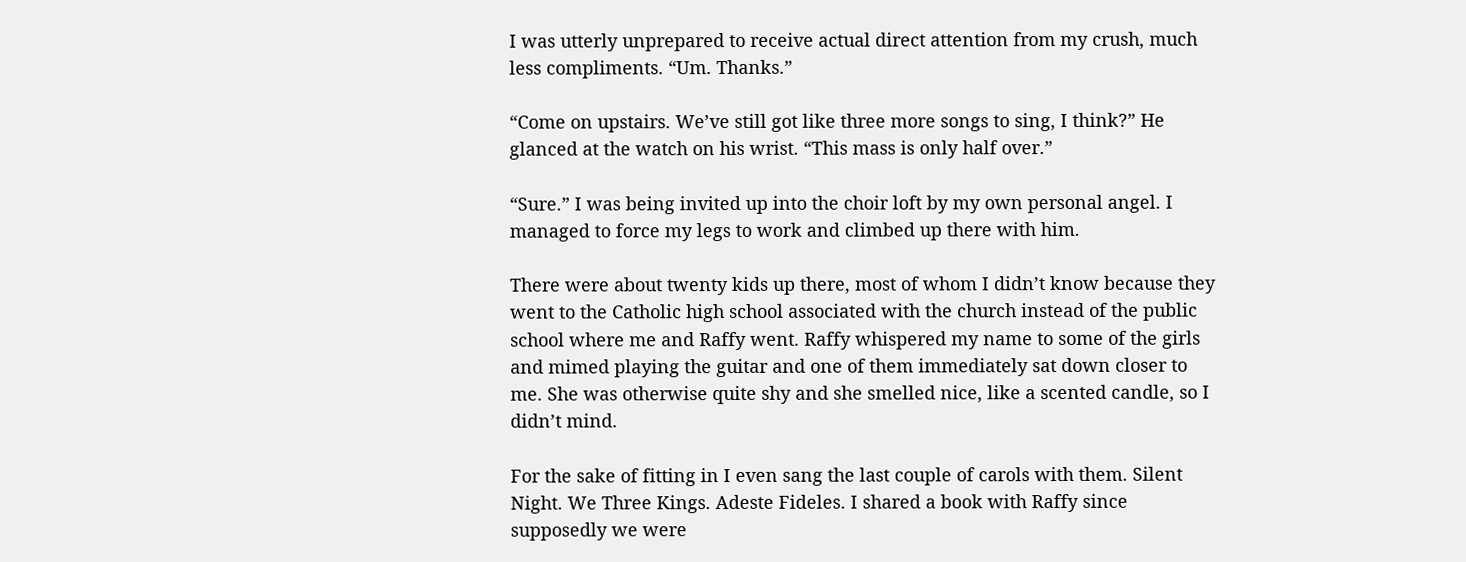I was utterly unprepared to receive actual direct attention from my crush, much less compliments. “Um. Thanks.”

“Come on upstairs. We’ve still got like three more songs to sing, I think?” He glanced at the watch on his wrist. “This mass is only half over.”

“Sure.” I was being invited up into the choir loft by my own personal angel. I managed to force my legs to work and climbed up there with him.

There were about twenty kids up there, most of whom I didn’t know because they went to the Catholic high school associated with the church instead of the public school where me and Raffy went. Raffy whispered my name to some of the girls and mimed playing the guitar and one of them immediately sat down closer to me. She was otherwise quite shy and she smelled nice, like a scented candle, so I didn’t mind.

For the sake of fitting in I even sang the last couple of carols with them. Silent Night. We Three Kings. Adeste Fideles. I shared a book with Raffy since supposedly we were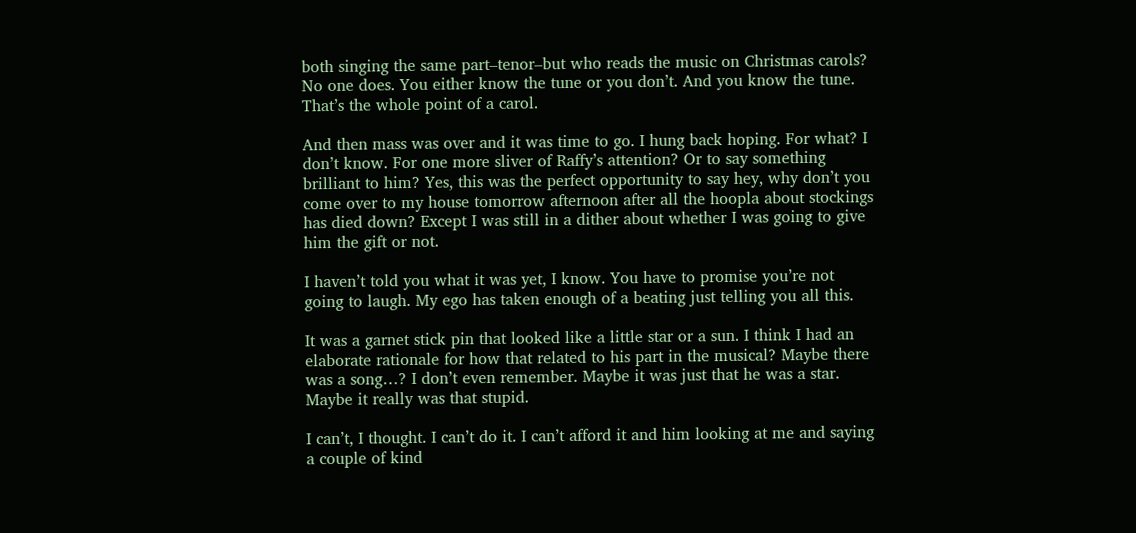both singing the same part–tenor–but who reads the music on Christmas carols? No one does. You either know the tune or you don’t. And you know the tune. That’s the whole point of a carol.

And then mass was over and it was time to go. I hung back hoping. For what? I don’t know. For one more sliver of Raffy’s attention? Or to say something brilliant to him? Yes, this was the perfect opportunity to say hey, why don’t you come over to my house tomorrow afternoon after all the hoopla about stockings has died down? Except I was still in a dither about whether I was going to give him the gift or not.

I haven’t told you what it was yet, I know. You have to promise you’re not going to laugh. My ego has taken enough of a beating just telling you all this.

It was a garnet stick pin that looked like a little star or a sun. I think I had an elaborate rationale for how that related to his part in the musical? Maybe there was a song…? I don’t even remember. Maybe it was just that he was a star. Maybe it really was that stupid.

I can’t, I thought. I can’t do it. I can’t afford it and him looking at me and saying a couple of kind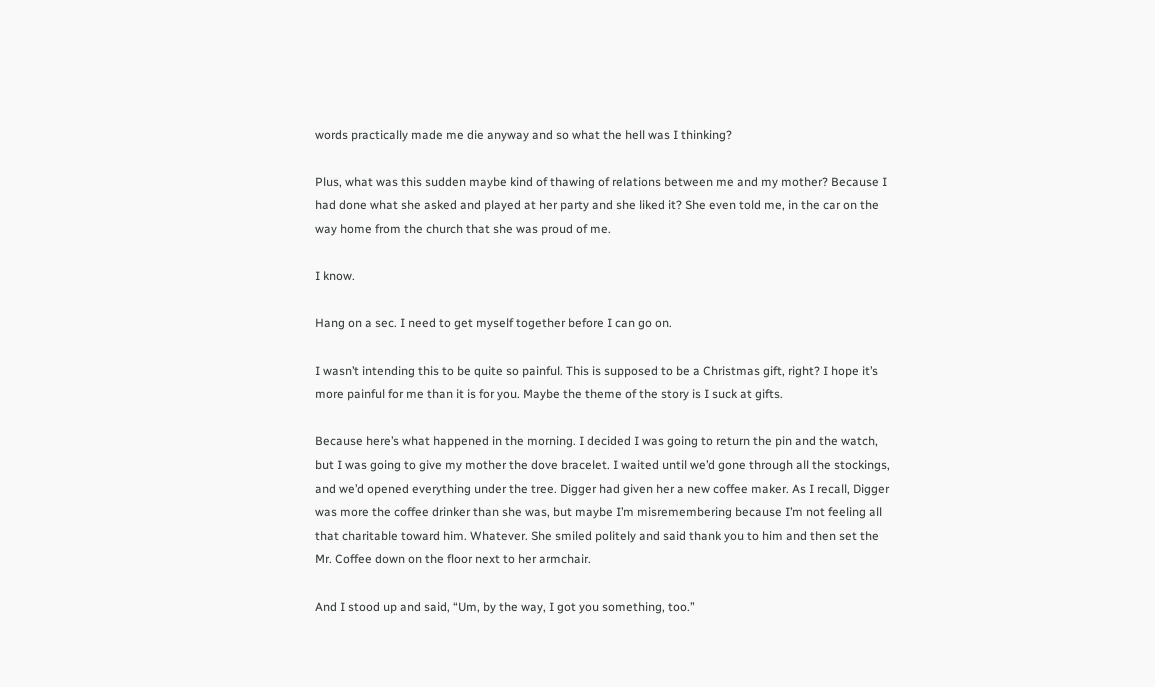words practically made me die anyway and so what the hell was I thinking?

Plus, what was this sudden maybe kind of thawing of relations between me and my mother? Because I had done what she asked and played at her party and she liked it? She even told me, in the car on the way home from the church that she was proud of me.

I know.

Hang on a sec. I need to get myself together before I can go on.

I wasn’t intending this to be quite so painful. This is supposed to be a Christmas gift, right? I hope it’s more painful for me than it is for you. Maybe the theme of the story is I suck at gifts.

Because here’s what happened in the morning. I decided I was going to return the pin and the watch, but I was going to give my mother the dove bracelet. I waited until we’d gone through all the stockings, and we’d opened everything under the tree. Digger had given her a new coffee maker. As I recall, Digger was more the coffee drinker than she was, but maybe I’m misremembering because I’m not feeling all that charitable toward him. Whatever. She smiled politely and said thank you to him and then set the Mr. Coffee down on the floor next to her armchair.

And I stood up and said, “Um, by the way, I got you something, too.”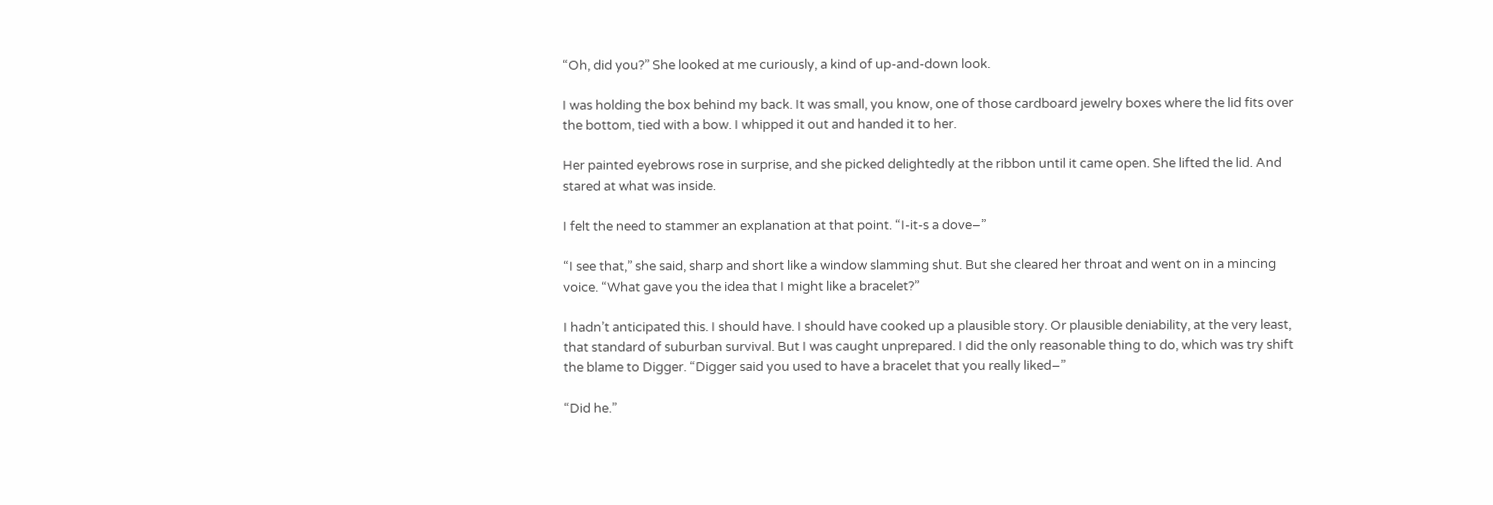“Oh, did you?” She looked at me curiously, a kind of up-and-down look.

I was holding the box behind my back. It was small, you know, one of those cardboard jewelry boxes where the lid fits over the bottom, tied with a bow. I whipped it out and handed it to her.

Her painted eyebrows rose in surprise, and she picked delightedly at the ribbon until it came open. She lifted the lid. And stared at what was inside.

I felt the need to stammer an explanation at that point. “I-it-s a dove–”

“I see that,” she said, sharp and short like a window slamming shut. But she cleared her throat and went on in a mincing voice. “What gave you the idea that I might like a bracelet?”

I hadn’t anticipated this. I should have. I should have cooked up a plausible story. Or plausible deniability, at the very least, that standard of suburban survival. But I was caught unprepared. I did the only reasonable thing to do, which was try shift the blame to Digger. “Digger said you used to have a bracelet that you really liked–”

“Did he.”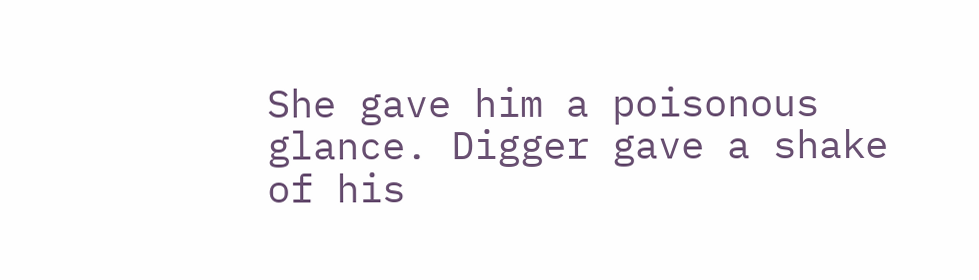She gave him a poisonous glance. Digger gave a shake of his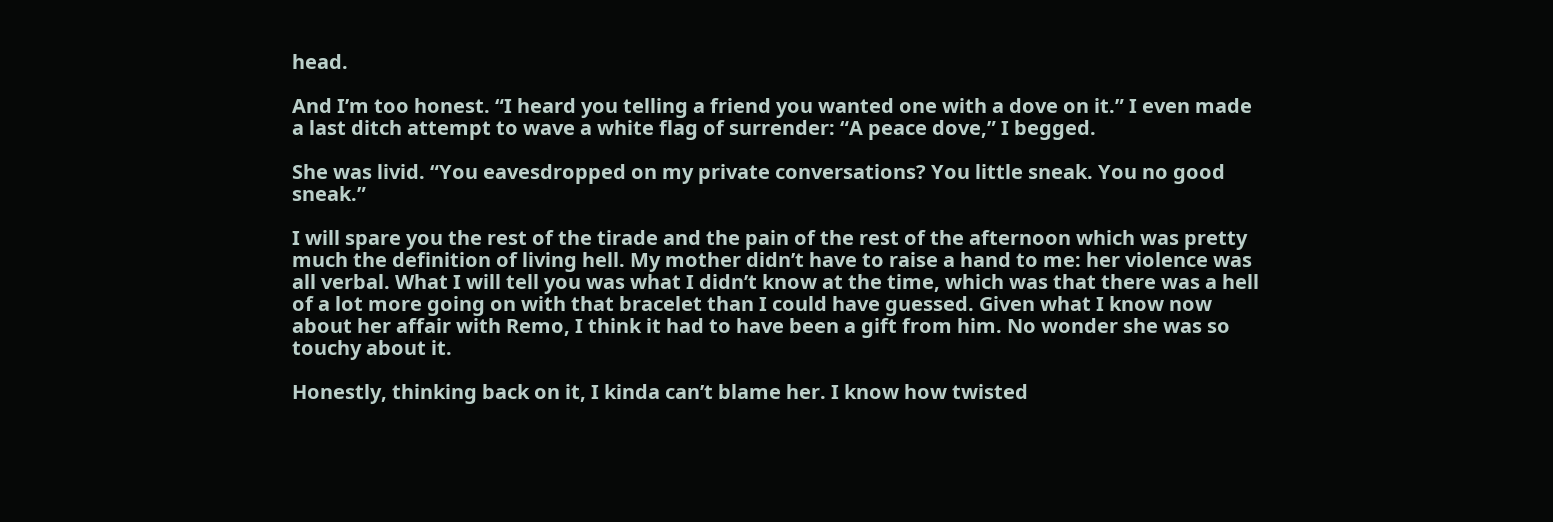head.

And I’m too honest. “I heard you telling a friend you wanted one with a dove on it.” I even made a last ditch attempt to wave a white flag of surrender: “A peace dove,” I begged.

She was livid. “You eavesdropped on my private conversations? You little sneak. You no good sneak.”

I will spare you the rest of the tirade and the pain of the rest of the afternoon which was pretty much the definition of living hell. My mother didn’t have to raise a hand to me: her violence was all verbal. What I will tell you was what I didn’t know at the time, which was that there was a hell of a lot more going on with that bracelet than I could have guessed. Given what I know now about her affair with Remo, I think it had to have been a gift from him. No wonder she was so touchy about it.

Honestly, thinking back on it, I kinda can’t blame her. I know how twisted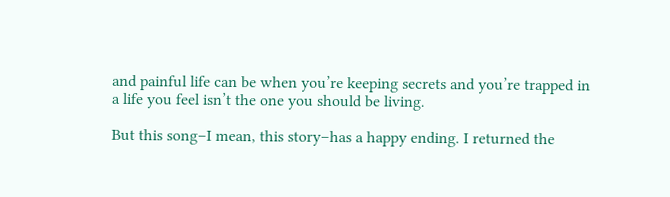and painful life can be when you’re keeping secrets and you’re trapped in a life you feel isn’t the one you should be living.

But this song–I mean, this story–has a happy ending. I returned the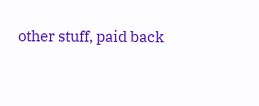other stuff, paid back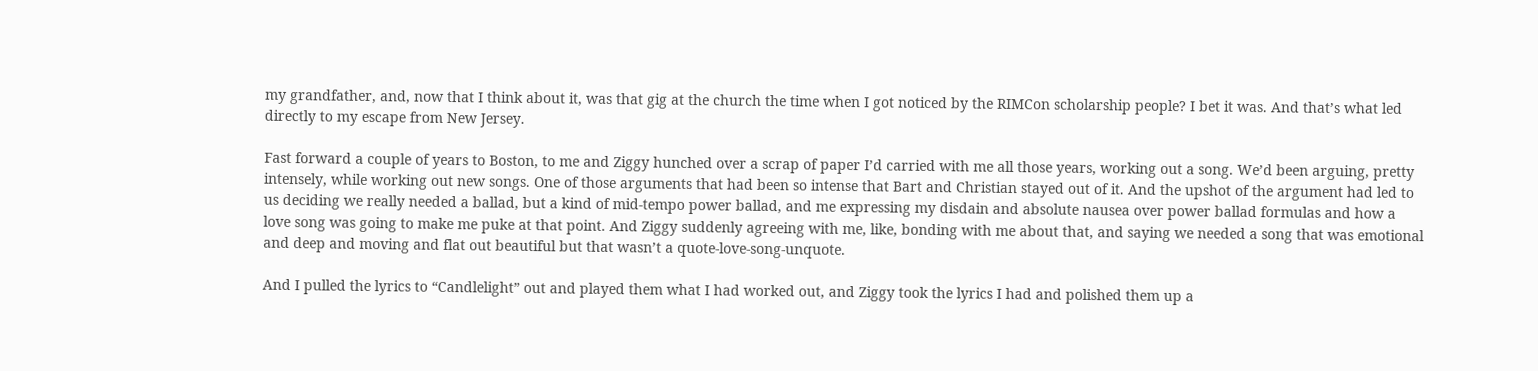my grandfather, and, now that I think about it, was that gig at the church the time when I got noticed by the RIMCon scholarship people? I bet it was. And that’s what led directly to my escape from New Jersey.

Fast forward a couple of years to Boston, to me and Ziggy hunched over a scrap of paper I’d carried with me all those years, working out a song. We’d been arguing, pretty intensely, while working out new songs. One of those arguments that had been so intense that Bart and Christian stayed out of it. And the upshot of the argument had led to us deciding we really needed a ballad, but a kind of mid-tempo power ballad, and me expressing my disdain and absolute nausea over power ballad formulas and how a love song was going to make me puke at that point. And Ziggy suddenly agreeing with me, like, bonding with me about that, and saying we needed a song that was emotional and deep and moving and flat out beautiful but that wasn’t a quote-love-song-unquote.

And I pulled the lyrics to “Candlelight” out and played them what I had worked out, and Ziggy took the lyrics I had and polished them up a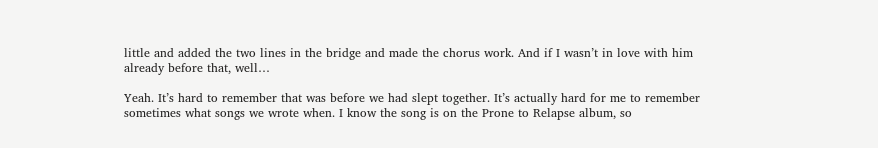little and added the two lines in the bridge and made the chorus work. And if I wasn’t in love with him already before that, well…

Yeah. It’s hard to remember that was before we had slept together. It’s actually hard for me to remember sometimes what songs we wrote when. I know the song is on the Prone to Relapse album, so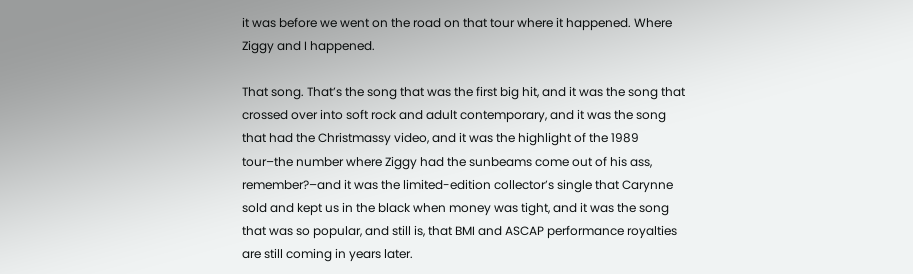it was before we went on the road on that tour where it happened. Where Ziggy and I happened.

That song. That’s the song that was the first big hit, and it was the song that crossed over into soft rock and adult contemporary, and it was the song that had the Christmassy video, and it was the highlight of the 1989 tour–the number where Ziggy had the sunbeams come out of his ass, remember?–and it was the limited-edition collector’s single that Carynne sold and kept us in the black when money was tight, and it was the song that was so popular, and still is, that BMI and ASCAP performance royalties are still coming in years later.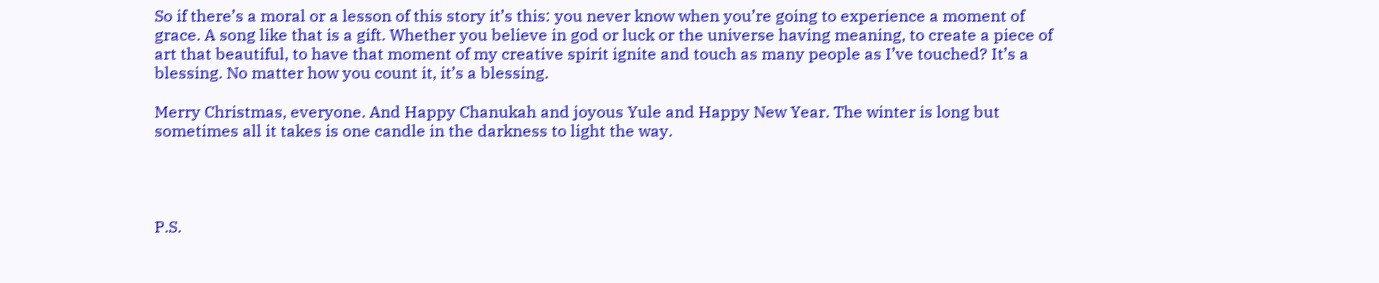So if there’s a moral or a lesson of this story it’s this: you never know when you’re going to experience a moment of grace. A song like that is a gift. Whether you believe in god or luck or the universe having meaning, to create a piece of art that beautiful, to have that moment of my creative spirit ignite and touch as many people as I’ve touched? It’s a blessing. No matter how you count it, it’s a blessing.

Merry Christmas, everyone. And Happy Chanukah and joyous Yule and Happy New Year. The winter is long but sometimes all it takes is one candle in the darkness to light the way.




P.S.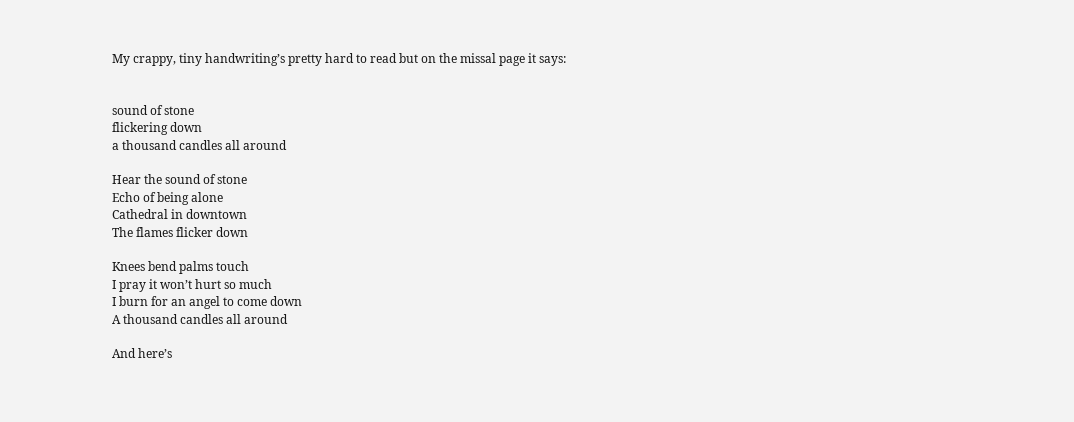My crappy, tiny handwriting’s pretty hard to read but on the missal page it says:


sound of stone
flickering down
a thousand candles all around

Hear the sound of stone
Echo of being alone
Cathedral in downtown
The flames flicker down

Knees bend palms touch
I pray it won’t hurt so much
I burn for an angel to come down
A thousand candles all around

And here’s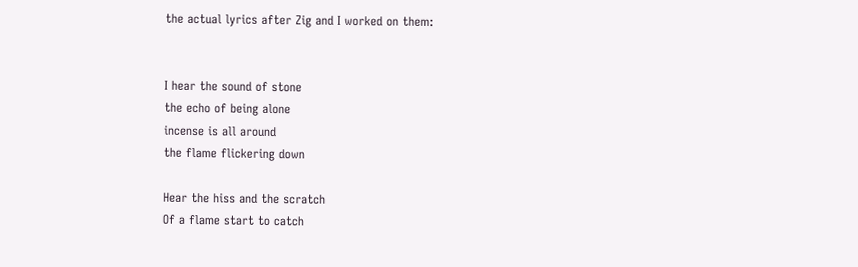the actual lyrics after Zig and I worked on them:


I hear the sound of stone
the echo of being alone
incense is all around
the flame flickering down

Hear the hiss and the scratch
Of a flame start to catch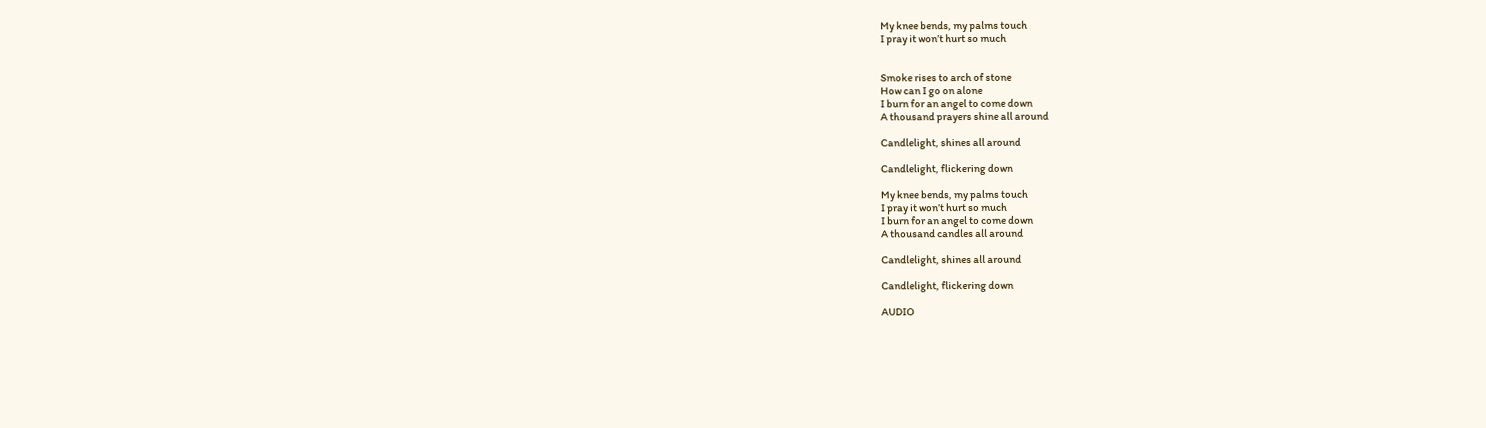My knee bends, my palms touch
I pray it won’t hurt so much


Smoke rises to arch of stone
How can I go on alone
I burn for an angel to come down
A thousand prayers shine all around

Candlelight, shines all around

Candlelight, flickering down

My knee bends, my palms touch
I pray it won’t hurt so much
I burn for an angel to come down
A thousand candles all around

Candlelight, shines all around

Candlelight, flickering down

AUDIO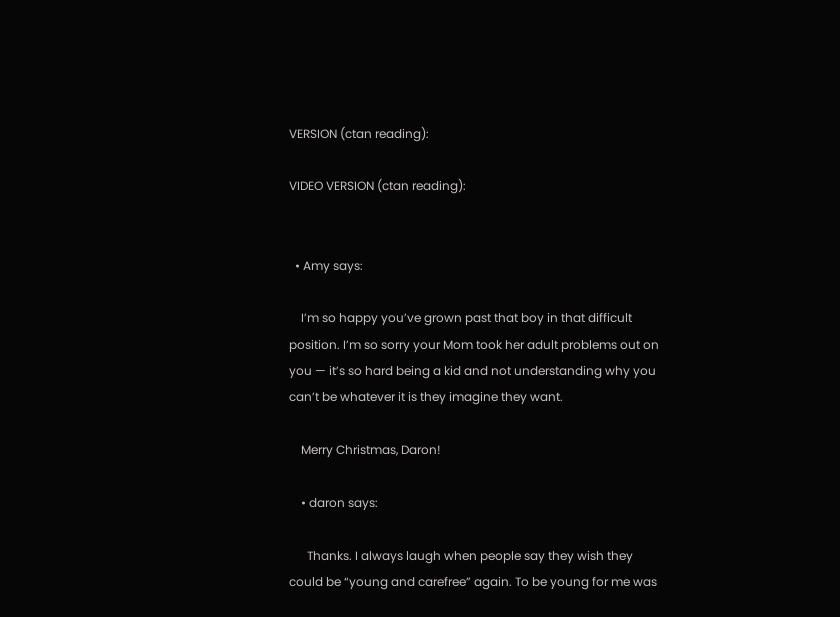VERSION (ctan reading):

VIDEO VERSION (ctan reading):


  • Amy says:

    I’m so happy you’ve grown past that boy in that difficult position. I’m so sorry your Mom took her adult problems out on you — it’s so hard being a kid and not understanding why you can’t be whatever it is they imagine they want.

    Merry Christmas, Daron!

    • daron says:

      Thanks. I always laugh when people say they wish they could be “young and carefree” again. To be young for me was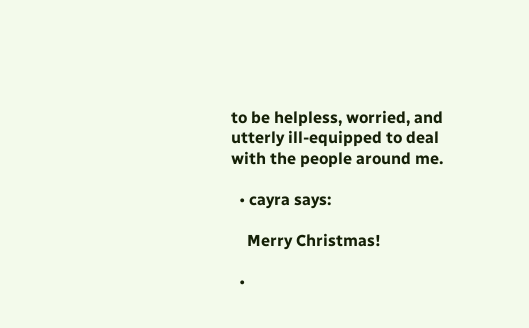to be helpless, worried, and utterly ill-equipped to deal with the people around me.

  • cayra says:

    Merry Christmas!

  •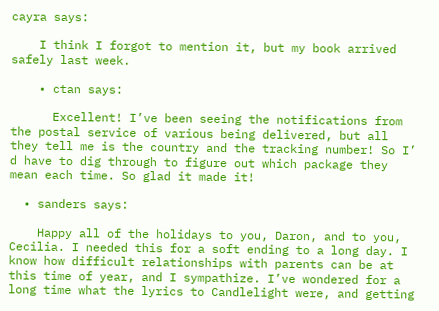cayra says:

    I think I forgot to mention it, but my book arrived safely last week.

    • ctan says:

      Excellent! I’ve been seeing the notifications from the postal service of various being delivered, but all they tell me is the country and the tracking number! So I’ d have to dig through to figure out which package they mean each time. So glad it made it!

  • sanders says:

    Happy all of the holidays to you, Daron, and to you, Cecilia. I needed this for a soft ending to a long day. I know how difficult relationships with parents can be at this time of year, and I sympathize. I’ve wondered for a long time what the lyrics to Candlelight were, and getting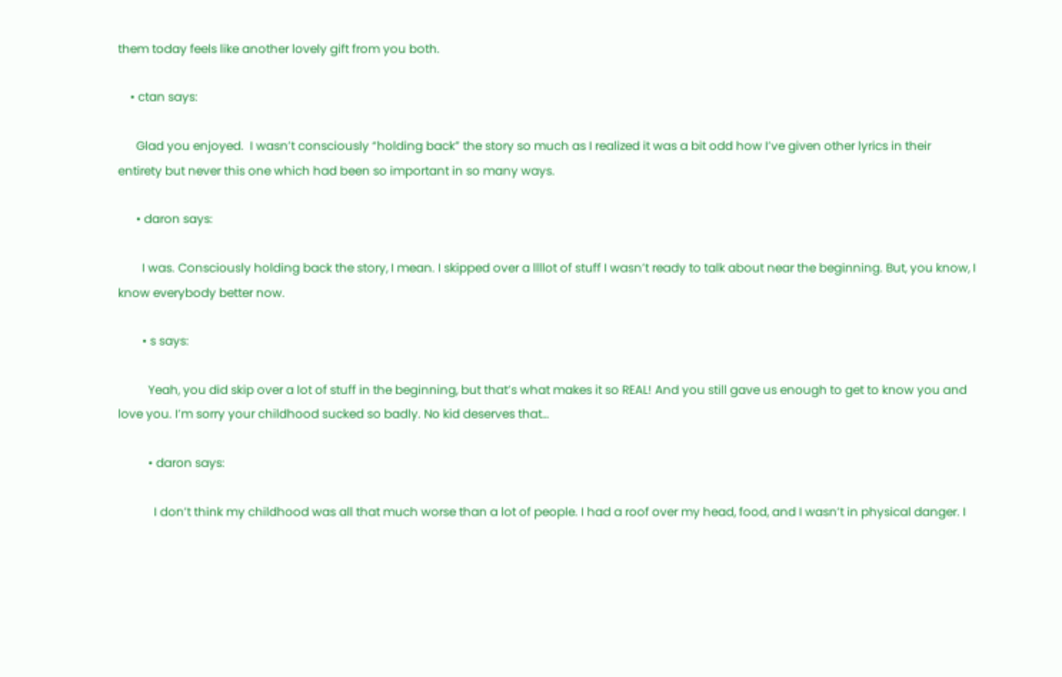them today feels like another lovely gift from you both.

    • ctan says:

      Glad you enjoyed.  I wasn’t consciously “holding back” the story so much as I realized it was a bit odd how I’ve given other lyrics in their entirety but never this one which had been so important in so many ways.

      • daron says:

        I was. Consciously holding back the story, I mean. I skipped over a llllot of stuff I wasn’t ready to talk about near the beginning. But, you know, I know everybody better now.

        • s says:

          Yeah, you did skip over a lot of stuff in the beginning, but that’s what makes it so REAL! And you still gave us enough to get to know you and love you. I’m sorry your childhood sucked so badly. No kid deserves that…

          • daron says:

            I don’t think my childhood was all that much worse than a lot of people. I had a roof over my head, food, and I wasn’t in physical danger. I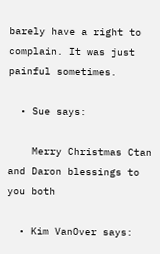barely have a right to complain. It was just painful sometimes.

  • Sue says:

    Merry Christmas Ctan and Daron blessings to you both

  • Kim VanOver says: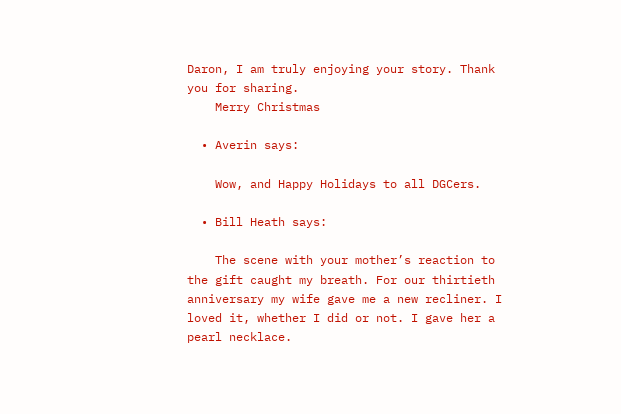Daron, I am truly enjoying your story. Thank you for sharing.
    Merry Christmas

  • Averin says:

    Wow, and Happy Holidays to all DGCers.

  • Bill Heath says:

    The scene with your mother’s reaction to the gift caught my breath. For our thirtieth anniversary my wife gave me a new recliner. I loved it, whether I did or not. I gave her a pearl necklace.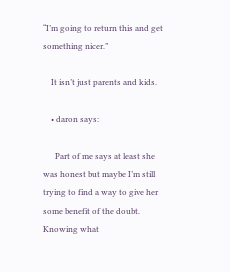“I’m going to return this and get something nicer.”

    It isn’t just parents and kids.

    • daron says:

      Part of me says at least she was honest but maybe I’m still trying to find a way to give her some benefit of the doubt. Knowing what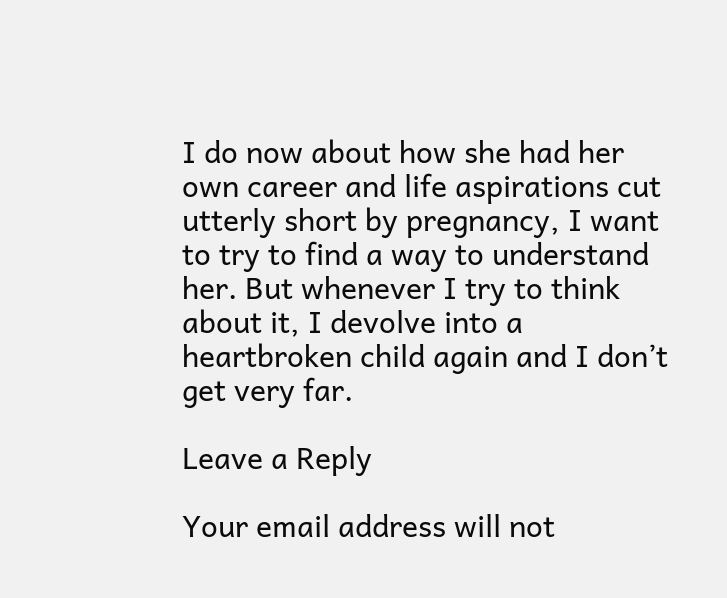I do now about how she had her own career and life aspirations cut utterly short by pregnancy, I want to try to find a way to understand her. But whenever I try to think about it, I devolve into a heartbroken child again and I don’t get very far.

Leave a Reply

Your email address will not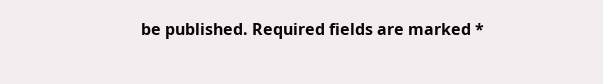be published. Required fields are marked *